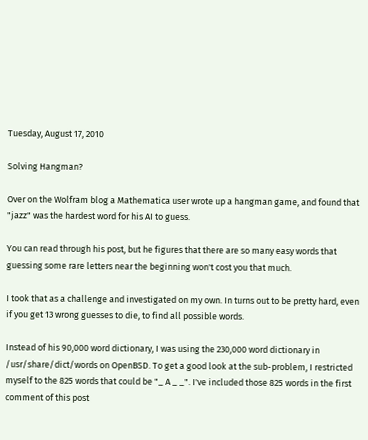Tuesday, August 17, 2010

Solving Hangman?

Over on the Wolfram blog a Mathematica user wrote up a hangman game, and found that "jazz" was the hardest word for his AI to guess.

You can read through his post, but he figures that there are so many easy words that guessing some rare letters near the beginning won't cost you that much.

I took that as a challenge and investigated on my own. In turns out to be pretty hard, even if you get 13 wrong guesses to die, to find all possible words.

Instead of his 90,000 word dictionary, I was using the 230,000 word dictionary in /usr/share/dict/words on OpenBSD. To get a good look at the sub-problem, I restricted myself to the 825 words that could be "_ A _ _". I've included those 825 words in the first comment of this post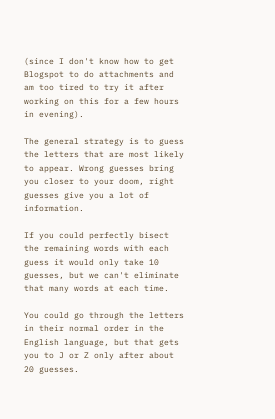(since I don't know how to get Blogspot to do attachments and am too tired to try it after working on this for a few hours in evening).

The general strategy is to guess the letters that are most likely to appear. Wrong guesses bring you closer to your doom, right guesses give you a lot of information.

If you could perfectly bisect the remaining words with each guess it would only take 10 guesses, but we can't eliminate that many words at each time.

You could go through the letters in their normal order in the English language, but that gets you to J or Z only after about 20 guesses.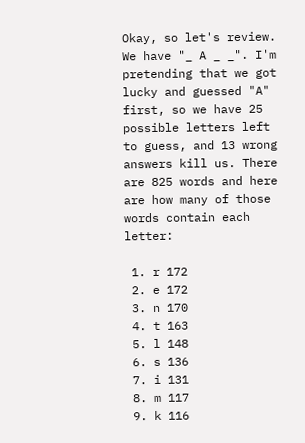Okay, so let's review. We have "_ A _ _". I'm pretending that we got lucky and guessed "A" first, so we have 25 possible letters left to guess, and 13 wrong answers kill us. There are 825 words and here are how many of those words contain each letter:

 1. r 172
 2. e 172
 3. n 170
 4. t 163
 5. l 148
 6. s 136
 7. i 131
 8. m 117
 9. k 116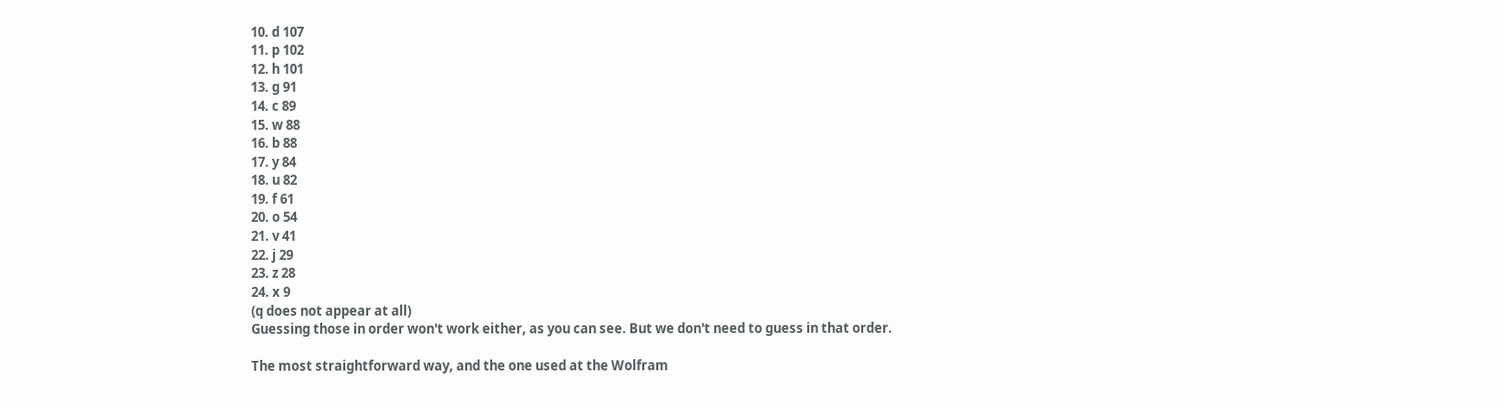10. d 107
11. p 102
12. h 101
13. g 91
14. c 89
15. w 88
16. b 88
17. y 84
18. u 82
19. f 61
20. o 54
21. v 41
22. j 29
23. z 28
24. x 9
(q does not appear at all)
Guessing those in order won't work either, as you can see. But we don't need to guess in that order.

The most straightforward way, and the one used at the Wolfram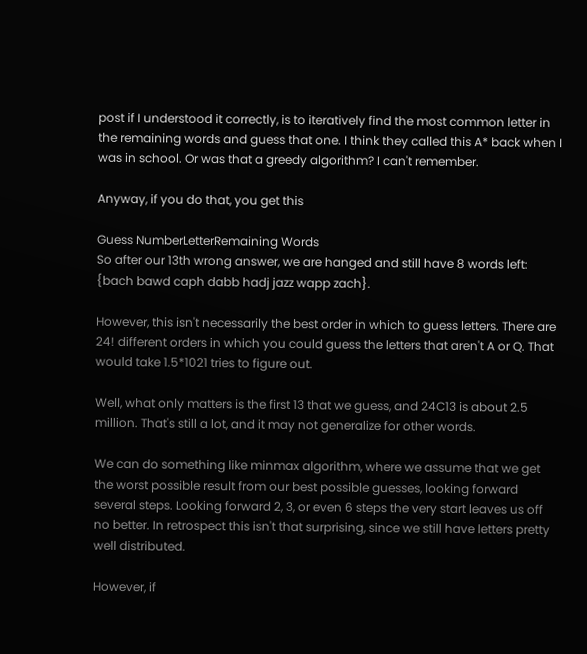post if I understood it correctly, is to iteratively find the most common letter in the remaining words and guess that one. I think they called this A* back when I was in school. Or was that a greedy algorithm? I can't remember.

Anyway, if you do that, you get this

Guess NumberLetterRemaining Words
So after our 13th wrong answer, we are hanged and still have 8 words left: {bach bawd caph dabb hadj jazz wapp zach}.

However, this isn't necessarily the best order in which to guess letters. There are 24! different orders in which you could guess the letters that aren't A or Q. That would take 1.5*1021 tries to figure out.

Well, what only matters is the first 13 that we guess, and 24C13 is about 2.5 million. That's still a lot, and it may not generalize for other words.

We can do something like minmax algorithm, where we assume that we get the worst possible result from our best possible guesses, looking forward several steps. Looking forward 2, 3, or even 6 steps the very start leaves us off no better. In retrospect this isn't that surprising, since we still have letters pretty well distributed.

However, if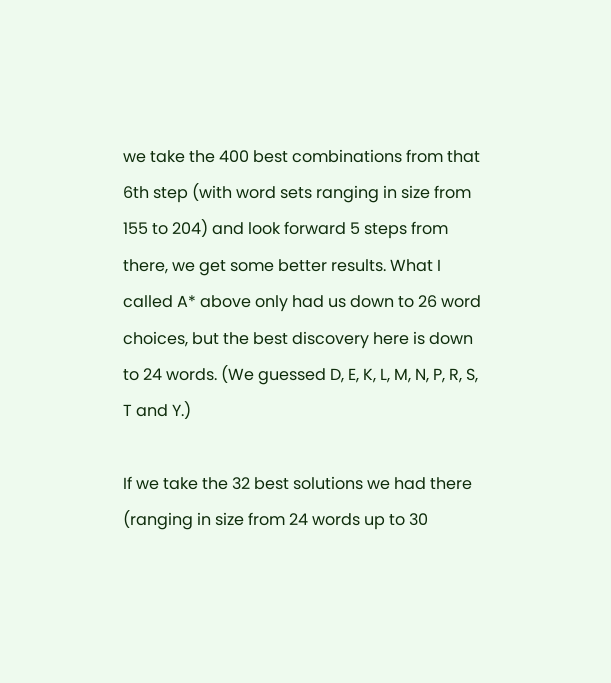we take the 400 best combinations from that 6th step (with word sets ranging in size from 155 to 204) and look forward 5 steps from there, we get some better results. What I called A* above only had us down to 26 word choices, but the best discovery here is down to 24 words. (We guessed D, E, K, L, M, N, P, R, S, T and Y.)

If we take the 32 best solutions we had there (ranging in size from 24 words up to 30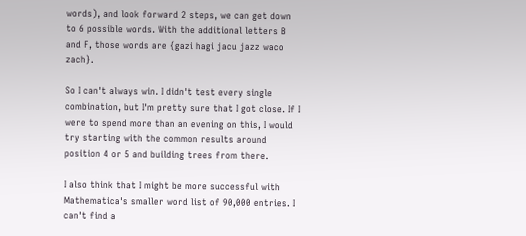words), and look forward 2 steps, we can get down to 6 possible words. With the additional letters B and F, those words are {gazi hagi jacu jazz waco zach}.

So I can't always win. I didn't test every single combination, but I'm pretty sure that I got close. If I were to spend more than an evening on this, I would try starting with the common results around position 4 or 5 and building trees from there.

I also think that I might be more successful with Mathematica's smaller word list of 90,000 entries. I can't find a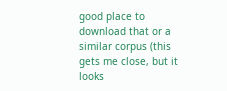good place to download that or a similar corpus (this gets me close, but it looks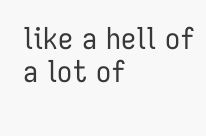like a hell of a lot of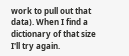work to pull out that data). When I find a dictionary of that size I'll try again.